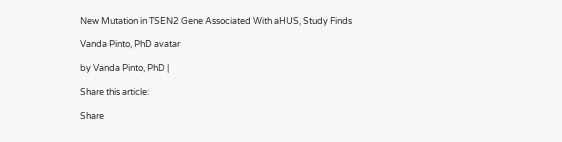New Mutation in TSEN2 Gene Associated With aHUS, Study Finds

Vanda Pinto, PhD avatar

by Vanda Pinto, PhD |

Share this article:

Share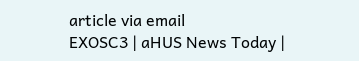article via email
EXOSC3 | aHUS News Today |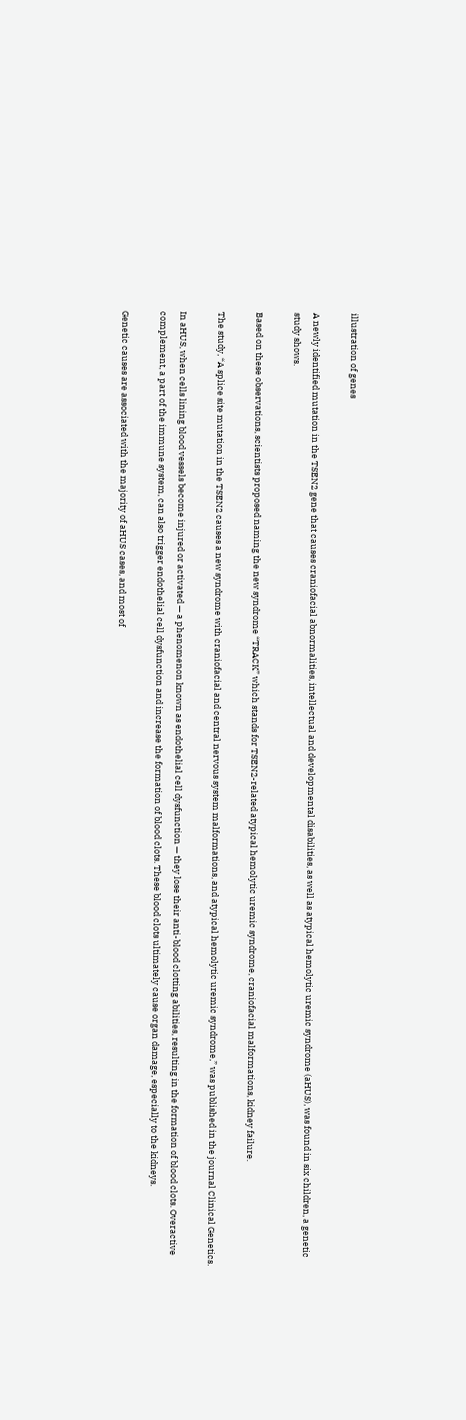illustration of genes

A newly identified mutation in the TSEN2 gene that causes craniofacial abnormalities, intellectual and developmental disabilities, as well as atypical hemolytic uremic syndrome (aHUS), was found in six children, a genetic study shows.

Based on these observations, scientists proposed naming the new syndrome “TRACK” which stands for TSEN2-related atypical hemolytic uremic syndrome, craniofacial malformations, kidney failure.

The study, “A splice site mutation in the TSEN2 causes a new syndrome with craniofacial and central nervous system malformations, and atypical hemolytic uremic syndrome,” was published in the journal Clinical Genetics.

In aHUS, when cells lining blood vessels become injured or activated — a phenomenon known as endothelial cell dysfunction — they lose their anti-blood clotting abilities, resulting in the formation of blood clots. Overactive complement, a part of the immune system, can also trigger endothelial cell dysfunction and increase the formation of blood clots. These blood clots ultimately cause organ damage, especially to the kidneys.

Genetic causes are associated with the majority of aHUS cases, and most of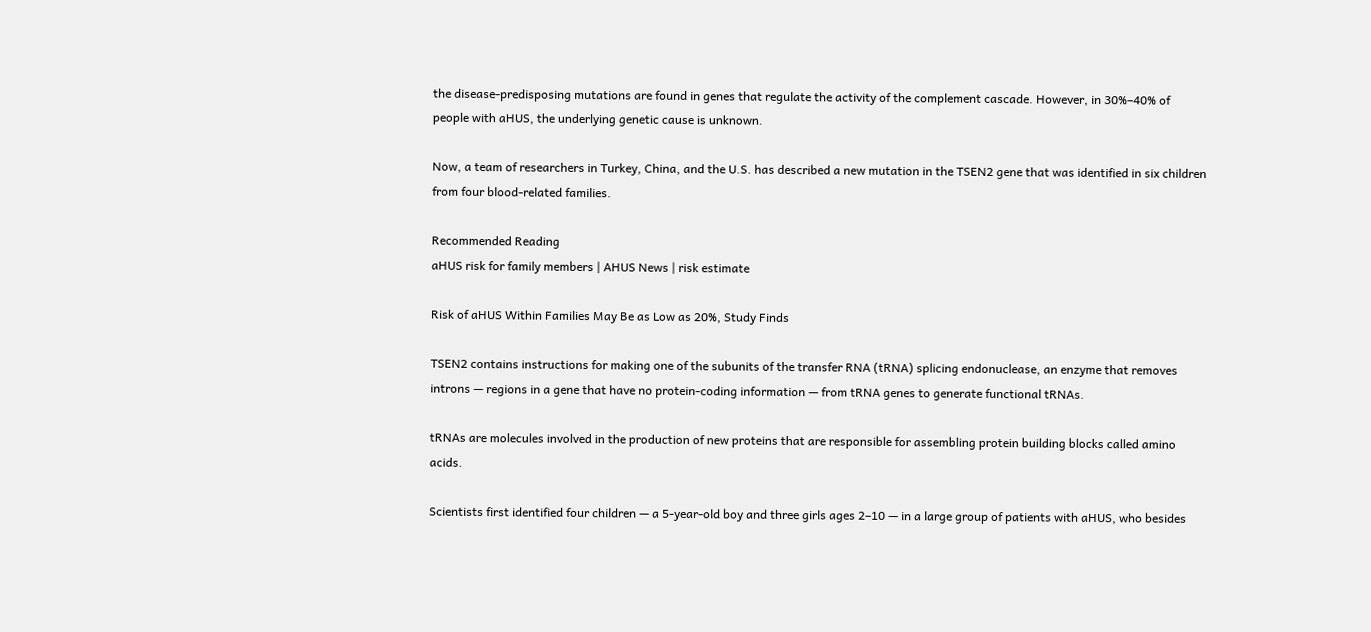the disease-predisposing mutations are found in genes that regulate the activity of the complement cascade. However, in 30%–40% of people with aHUS, the underlying genetic cause is unknown.

Now, a team of researchers in Turkey, China, and the U.S. has described a new mutation in the TSEN2 gene that was identified in six children from four blood-related families.

Recommended Reading
aHUS risk for family members | AHUS News | risk estimate

Risk of aHUS Within Families May Be as Low as 20%, Study Finds

TSEN2 contains instructions for making one of the subunits of the transfer RNA (tRNA) splicing endonuclease, an enzyme that removes introns — regions in a gene that have no protein-coding information — from tRNA genes to generate functional tRNAs.

tRNAs are molecules involved in the production of new proteins that are responsible for assembling protein building blocks called amino acids.

Scientists first identified four children — a 5-year-old boy and three girls ages 2–10 — in a large group of patients with aHUS, who besides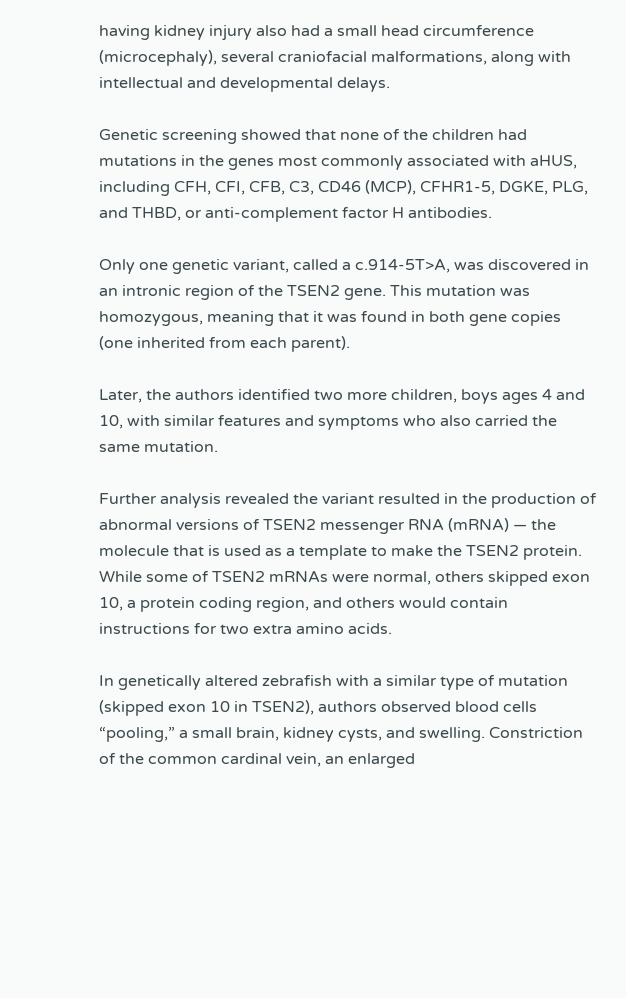having kidney injury also had a small head circumference (microcephaly), several craniofacial malformations, along with intellectual and developmental delays.

Genetic screening showed that none of the children had mutations in the genes most commonly associated with aHUS, including CFH, CFI, CFB, C3, CD46 (MCP), CFHR1-5, DGKE, PLG, and THBD, or anti-complement factor H antibodies.

Only one genetic variant, called a c.914-5T>A, was discovered in an intronic region of the TSEN2 gene. This mutation was homozygous, meaning that it was found in both gene copies (one inherited from each parent).

Later, the authors identified two more children, boys ages 4 and 10, with similar features and symptoms who also carried the same mutation.

Further analysis revealed the variant resulted in the production of abnormal versions of TSEN2 messenger RNA (mRNA) — the molecule that is used as a template to make the TSEN2 protein. While some of TSEN2 mRNAs were normal, others skipped exon 10, a protein coding region, and others would contain instructions for two extra amino acids.

In genetically altered zebrafish with a similar type of mutation (skipped exon 10 in TSEN2), authors observed blood cells “pooling,” a small brain, kidney cysts, and swelling. Constriction of the common cardinal vein, an enlarged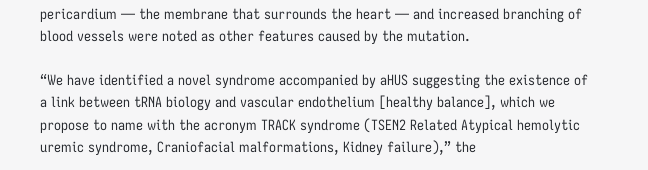pericardium — the membrane that surrounds the heart — and increased branching of blood vessels were noted as other features caused by the mutation.

“We have identified a novel syndrome accompanied by aHUS suggesting the existence of a link between tRNA biology and vascular endothelium [healthy balance], which we propose to name with the acronym TRACK syndrome (TSEN2 Related Atypical hemolytic uremic syndrome, Craniofacial malformations, Kidney failure),” the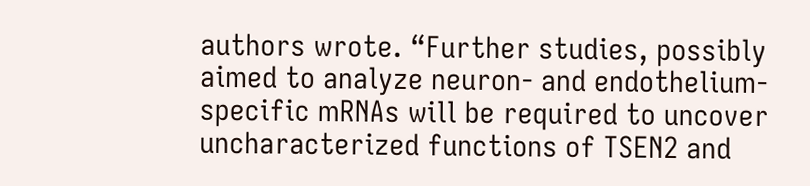authors wrote. “Further studies, possibly aimed to analyze neuron- and endothelium-specific mRNAs will be required to uncover uncharacterized functions of TSEN2 and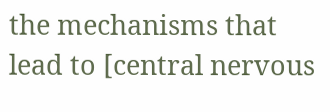the mechanisms that lead to [central nervous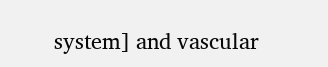system] and vascular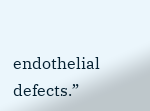endothelial defects.”